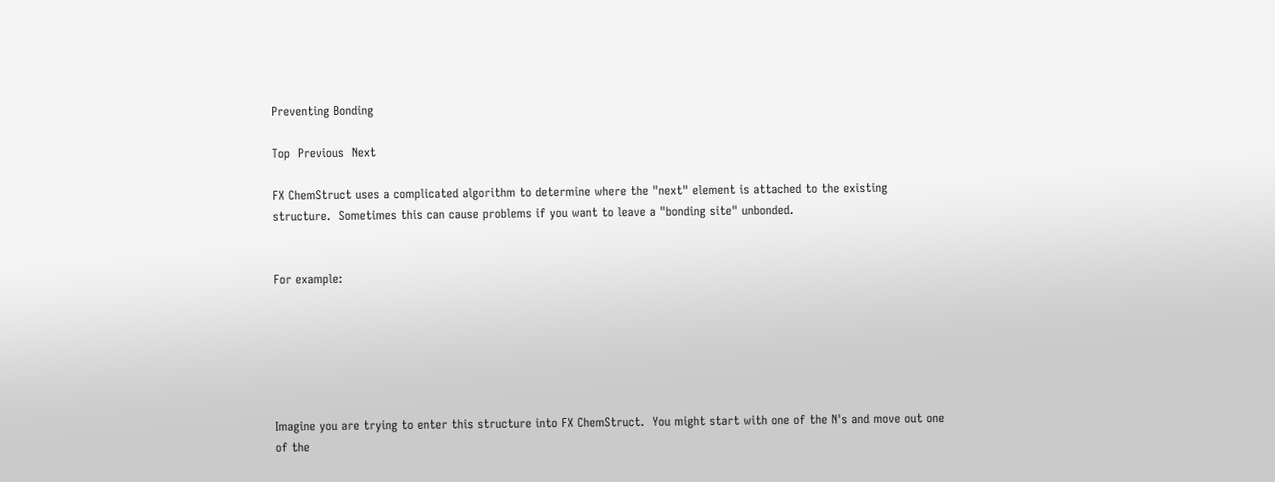Preventing Bonding

Top  Previous  Next

FX ChemStruct uses a complicated algorithm to determine where the "next" element is attached to the existing structure.  Sometimes this can cause problems if you want to leave a "bonding site" unbonded.


For example:






Imagine you are trying to enter this structure into FX ChemStruct.  You might start with one of the N's and move out one of the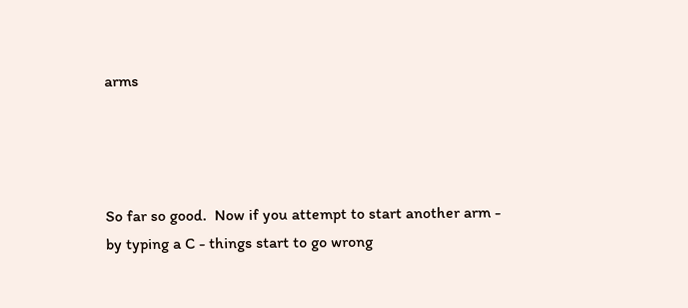arms




So far so good.  Now if you attempt to start another arm - by typing a C - things start to go wrong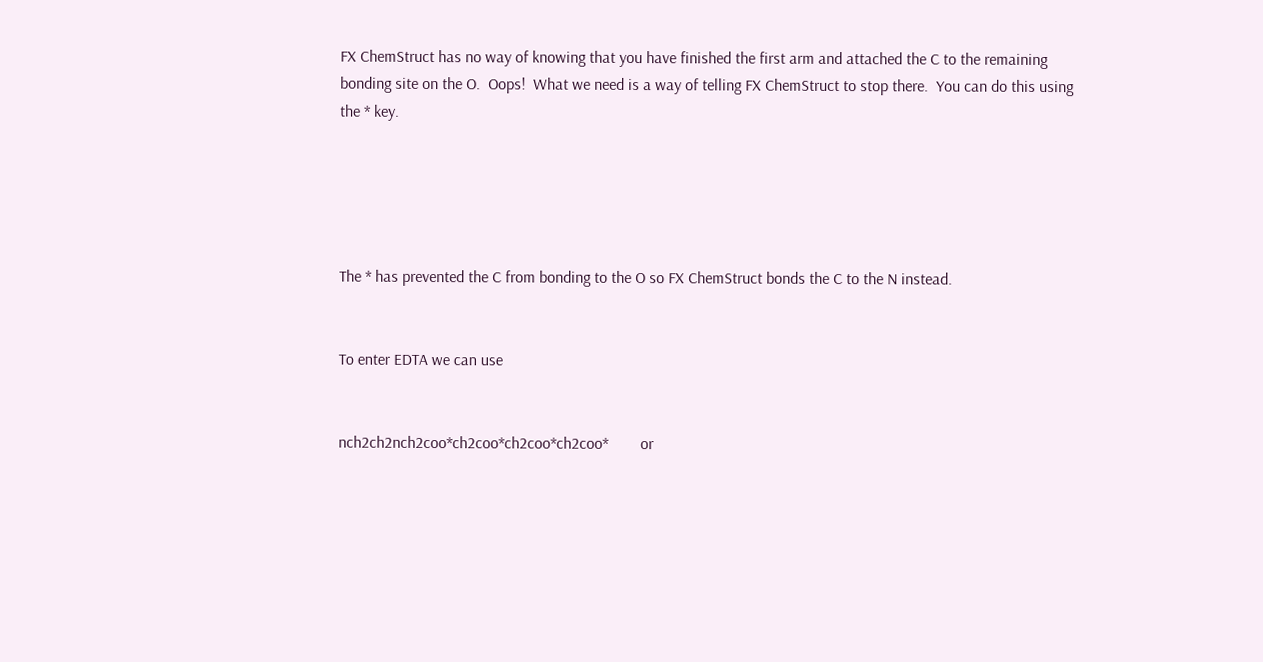FX ChemStruct has no way of knowing that you have finished the first arm and attached the C to the remaining bonding site on the O.  Oops!  What we need is a way of telling FX ChemStruct to stop there.  You can do this using the * key.





The * has prevented the C from bonding to the O so FX ChemStruct bonds the C to the N instead.


To enter EDTA we can use


nch2ch2nch2coo*ch2coo*ch2coo*ch2coo*        or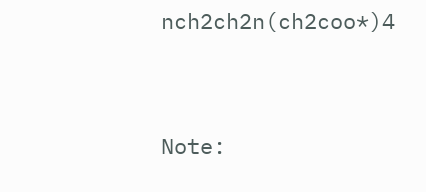nch2ch2n(ch2coo*)4


Note: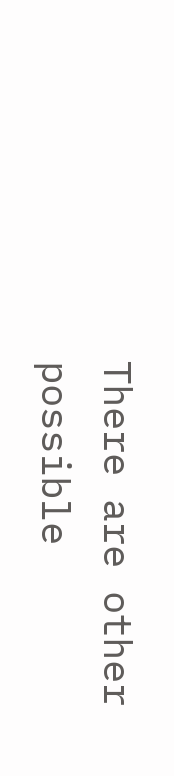There are other possible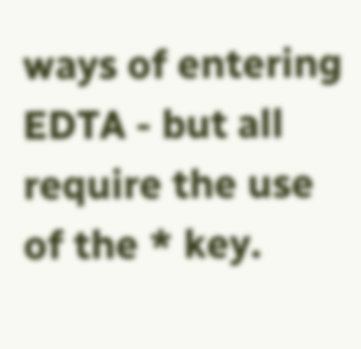ways of entering EDTA - but all require the use of the * key.